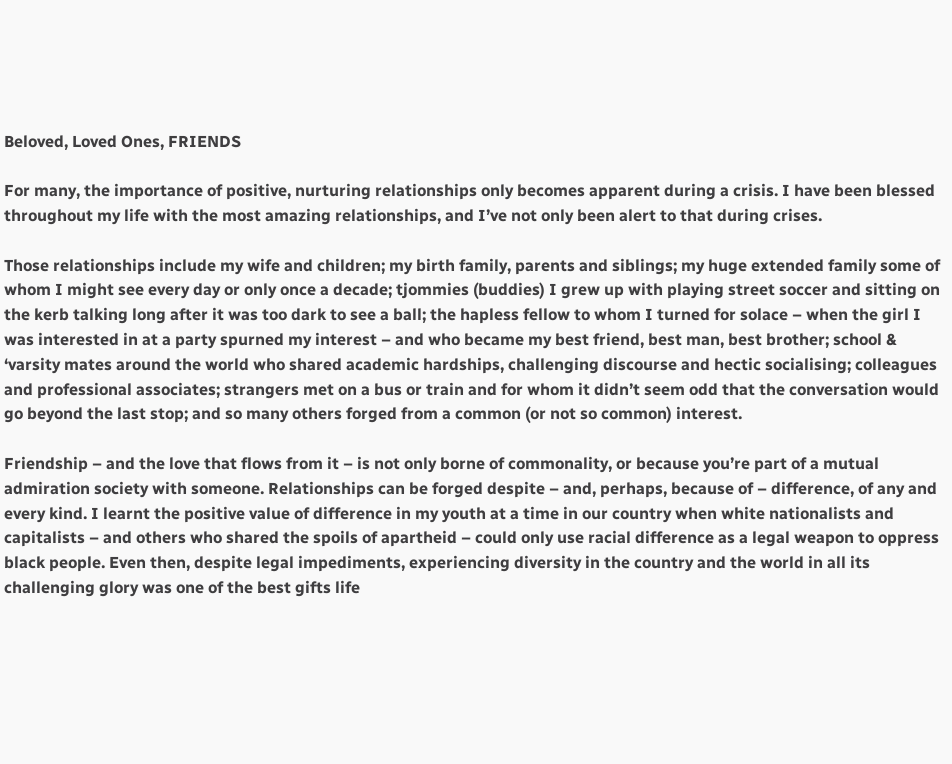Beloved, Loved Ones, FRIENDS

For many, the importance of positive, nurturing relationships only becomes apparent during a crisis. I have been blessed throughout my life with the most amazing relationships, and I’ve not only been alert to that during crises.

Those relationships include my wife and children; my birth family, parents and siblings; my huge extended family some of whom I might see every day or only once a decade; tjommies (buddies) I grew up with playing street soccer and sitting on the kerb talking long after it was too dark to see a ball; the hapless fellow to whom I turned for solace – when the girl I was interested in at a party spurned my interest – and who became my best friend, best man, best brother; school & ‘varsity mates around the world who shared academic hardships, challenging discourse and hectic socialising; colleagues and professional associates; strangers met on a bus or train and for whom it didn’t seem odd that the conversation would go beyond the last stop; and so many others forged from a common (or not so common) interest.

Friendship – and the love that flows from it – is not only borne of commonality, or because you’re part of a mutual admiration society with someone. Relationships can be forged despite – and, perhaps, because of – difference, of any and every kind. I learnt the positive value of difference in my youth at a time in our country when white nationalists and capitalists – and others who shared the spoils of apartheid – could only use racial difference as a legal weapon to oppress black people. Even then, despite legal impediments, experiencing diversity in the country and the world in all its challenging glory was one of the best gifts life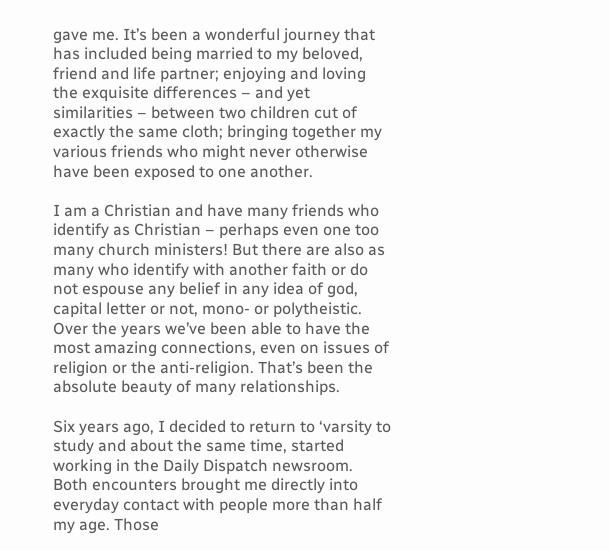gave me. It’s been a wonderful journey that has included being married to my beloved, friend and life partner; enjoying and loving the exquisite differences – and yet similarities – between two children cut of exactly the same cloth; bringing together my various friends who might never otherwise have been exposed to one another.

I am a Christian and have many friends who identify as Christian – perhaps even one too many church ministers! But there are also as many who identify with another faith or do not espouse any belief in any idea of god, capital letter or not, mono- or polytheistic. Over the years we’ve been able to have the most amazing connections, even on issues of religion or the anti-religion. That’s been the absolute beauty of many relationships.

Six years ago, I decided to return to ‘varsity to study and about the same time, started working in the Daily Dispatch newsroom. Both encounters brought me directly into everyday contact with people more than half my age. Those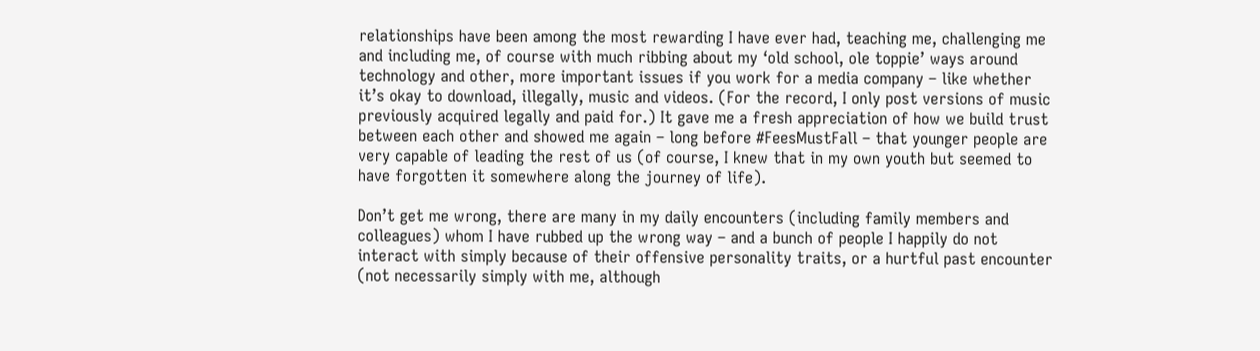relationships have been among the most rewarding I have ever had, teaching me, challenging me and including me, of course with much ribbing about my ‘old school, ole toppie’ ways around technology and other, more important issues if you work for a media company – like whether it’s okay to download, illegally, music and videos. (For the record, I only post versions of music previously acquired legally and paid for.) It gave me a fresh appreciation of how we build trust between each other and showed me again – long before #FeesMustFall – that younger people are very capable of leading the rest of us (of course, I knew that in my own youth but seemed to have forgotten it somewhere along the journey of life).

Don’t get me wrong, there are many in my daily encounters (including family members and colleagues) whom I have rubbed up the wrong way – and a bunch of people I happily do not interact with simply because of their offensive personality traits, or a hurtful past encounter (not necessarily simply with me, although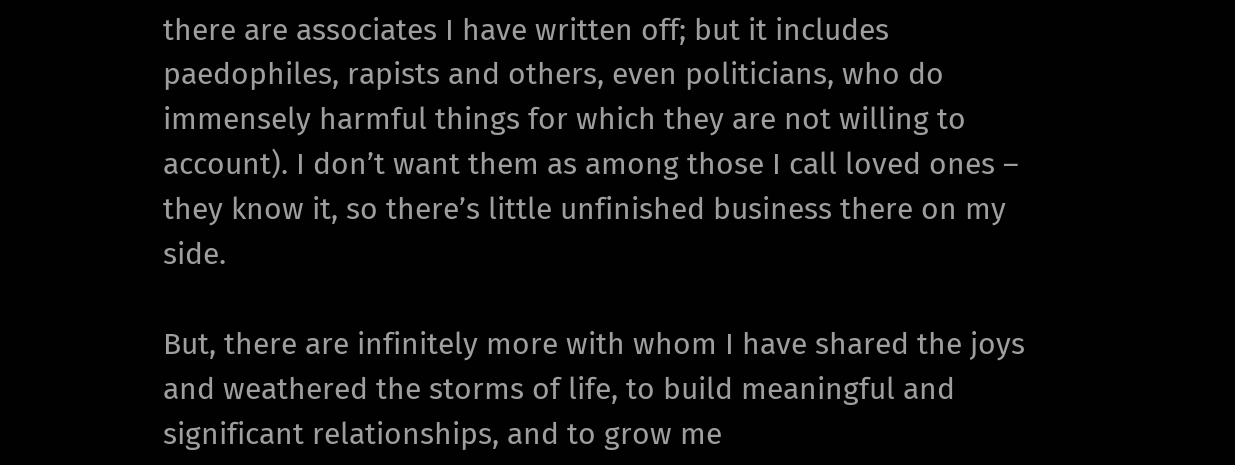there are associates I have written off; but it includes paedophiles, rapists and others, even politicians, who do immensely harmful things for which they are not willing to account). I don’t want them as among those I call loved ones – they know it, so there’s little unfinished business there on my side.

But, there are infinitely more with whom I have shared the joys and weathered the storms of life, to build meaningful and significant relationships, and to grow me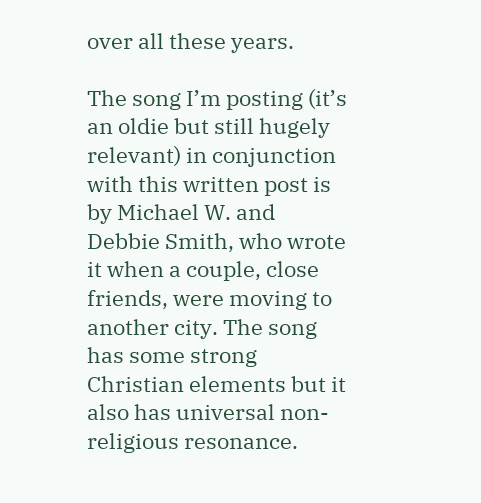over all these years.

The song I’m posting (it’s an oldie but still hugely relevant) in conjunction with this written post is by Michael W. and Debbie Smith, who wrote it when a couple, close friends, were moving to another city. The song has some strong Christian elements but it also has universal non-religious resonance.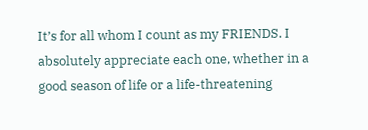It’s for all whom I count as my FRIENDS. I absolutely appreciate each one, whether in a good season of life or a life-threatening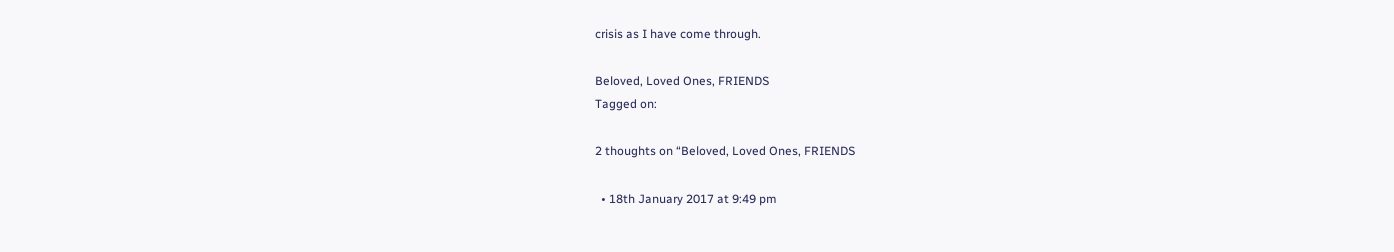crisis as I have come through.

Beloved, Loved Ones, FRIENDS
Tagged on:

2 thoughts on “Beloved, Loved Ones, FRIENDS

  • 18th January 2017 at 9:49 pm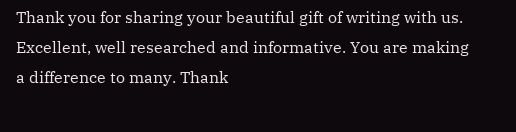Thank you for sharing your beautiful gift of writing with us. Excellent, well researched and informative. You are making a difference to many. Thank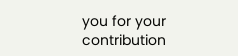you for your contribution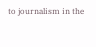to journalism in the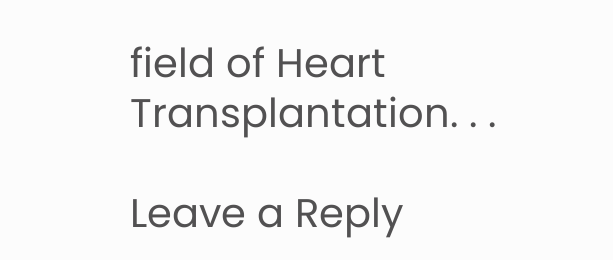field of Heart Transplantation. . .

Leave a Reply